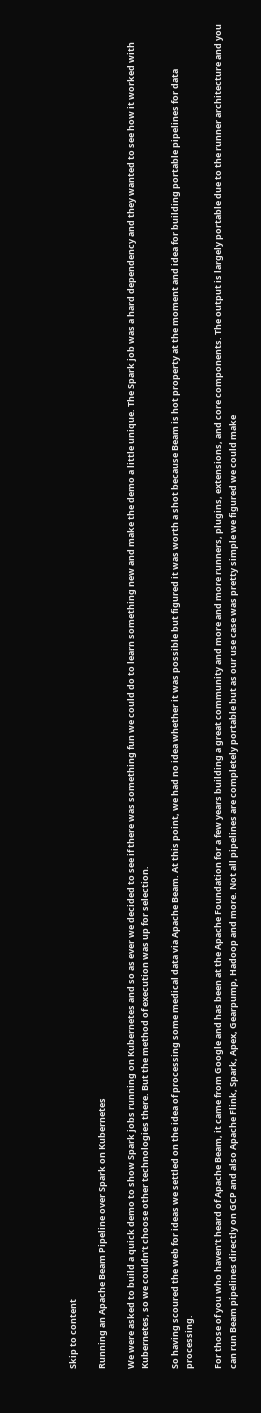Skip to content

Running an Apache Beam Pipeline over Spark on Kubernetes

We were asked to build a quick demo to show Spark jobs running on Kubernetes and so as ever we decided to see if there was something fun we could do to learn something new and make the demo a little unique. The Spark job was a hard dependency and they wanted to see how it worked with Kubernetes, so we couldn’t choose other technologies there. But the method of execution was up for selection.

So having scoured the web for ideas we settled on the idea of processing some medical data via Apache Beam. At this point, we had no idea whether it was possible but figured it was worth a shot because Beam is hot property at the moment and idea for building portable pipelines for data processing.

For those of you who haven’t heard of Apache Beam, it came from Google and has been at the Apache Foundation for a few years building a great community and more and more runners, plugins, extensions, and core components. The output is largely portable due to the runner architecture and you can run Beam pipelines directly on GCP and also Apache Flink, Spark, Apex, Gearpump, Hadoop and more. Not all pipelines are completely portable but as our use case was pretty simple we figured we could make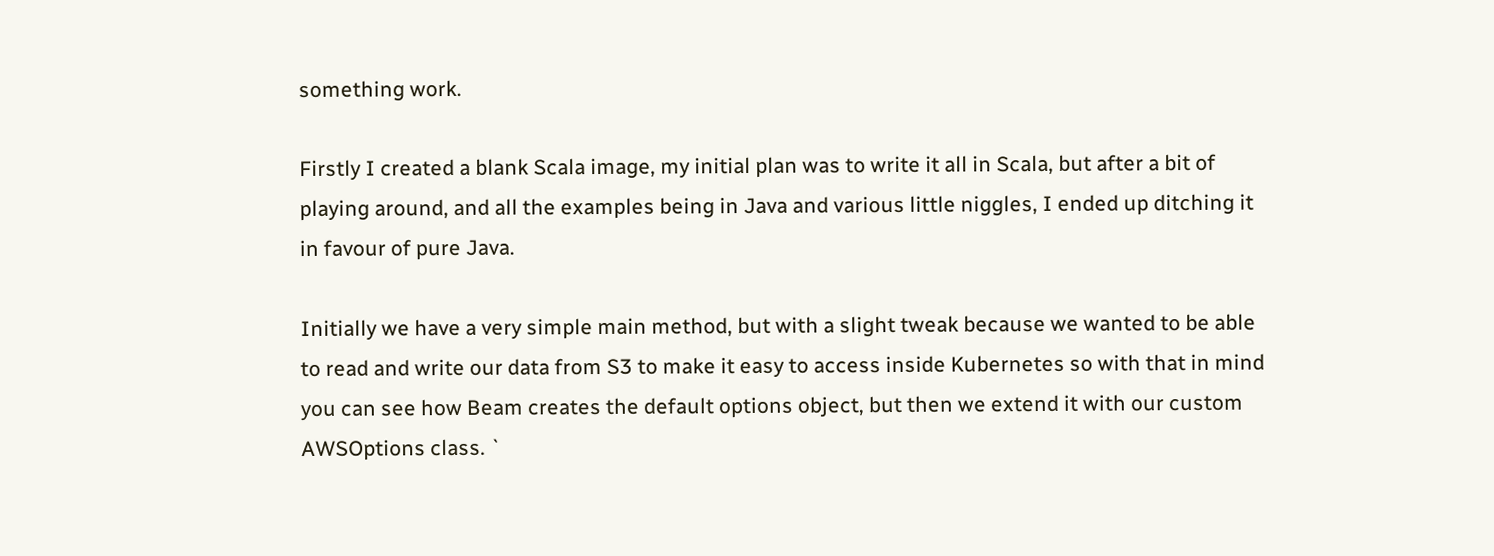something work.

Firstly I created a blank Scala image, my initial plan was to write it all in Scala, but after a bit of playing around, and all the examples being in Java and various little niggles, I ended up ditching it in favour of pure Java.

Initially we have a very simple main method, but with a slight tweak because we wanted to be able to read and write our data from S3 to make it easy to access inside Kubernetes so with that in mind you can see how Beam creates the default options object, but then we extend it with our custom AWSOptions class. `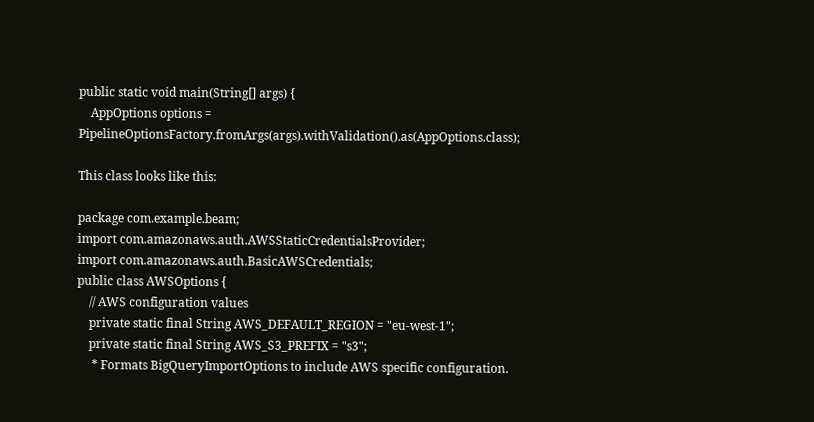public static void main(String[] args) {
    AppOptions options = PipelineOptionsFactory.fromArgs(args).withValidation().as(AppOptions.class);

This class looks like this:

package com.example.beam;
import com.amazonaws.auth.AWSStaticCredentialsProvider;
import com.amazonaws.auth.BasicAWSCredentials;
public class AWSOptions {
    // AWS configuration values
    private static final String AWS_DEFAULT_REGION = "eu-west-1";
    private static final String AWS_S3_PREFIX = "s3";
     * Formats BigQueryImportOptions to include AWS specific configuration.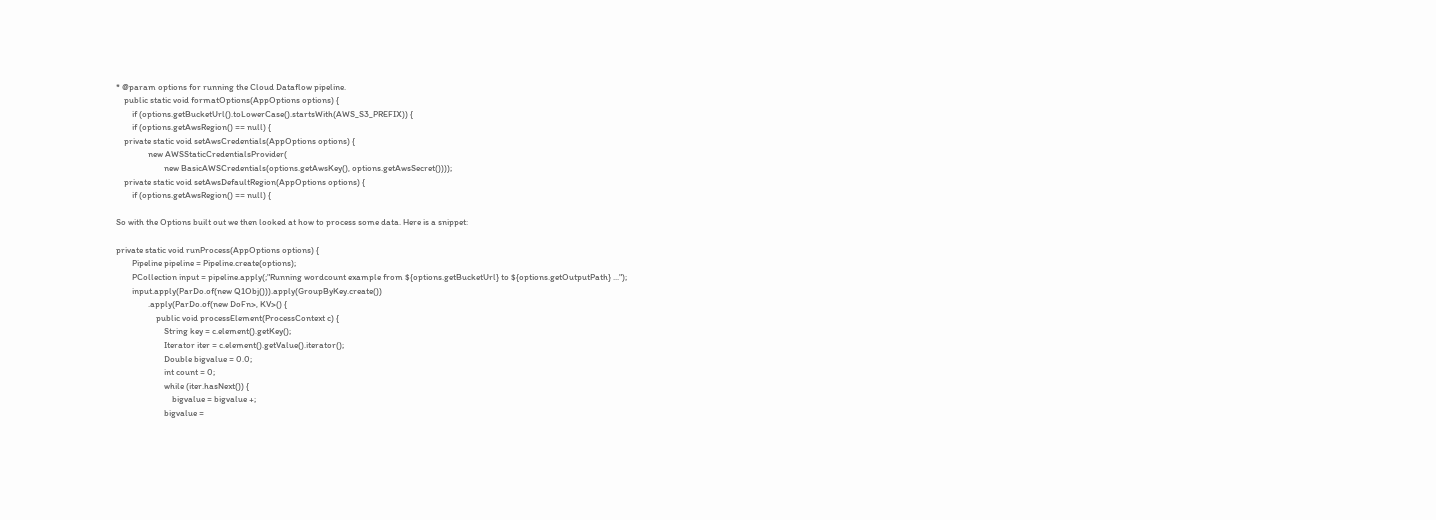* @param options for running the Cloud Dataflow pipeline.
    public static void formatOptions(AppOptions options) {
        if (options.getBucketUrl().toLowerCase().startsWith(AWS_S3_PREFIX)) {
        if (options.getAwsRegion() == null) {
    private static void setAwsCredentials(AppOptions options) {
                new AWSStaticCredentialsProvider(
                        new BasicAWSCredentials(options.getAwsKey(), options.getAwsSecret())));
    private static void setAwsDefaultRegion(AppOptions options) {
        if (options.getAwsRegion() == null) {

So with the Options built out we then looked at how to process some data. Here is a snippet:

private static void runProcess(AppOptions options) {
        Pipeline pipeline = Pipeline.create(options);
        PCollection input = pipeline.apply(;"Running wordcount example from ${options.getBucketUrl} to ${options.getOutputPath} ...");
        input.apply(ParDo.of(new Q1Obj())).apply(GroupByKey.create())
                .apply(ParDo.of(new DoFn>, KV>() {
                    public void processElement(ProcessContext c) {
                        String key = c.element().getKey();
                        Iterator iter = c.element().getValue().iterator();
                        Double bigvalue = 0.0;
                        int count = 0;
                        while (iter.hasNext()) {
                            bigvalue = bigvalue +;
                        bigvalue =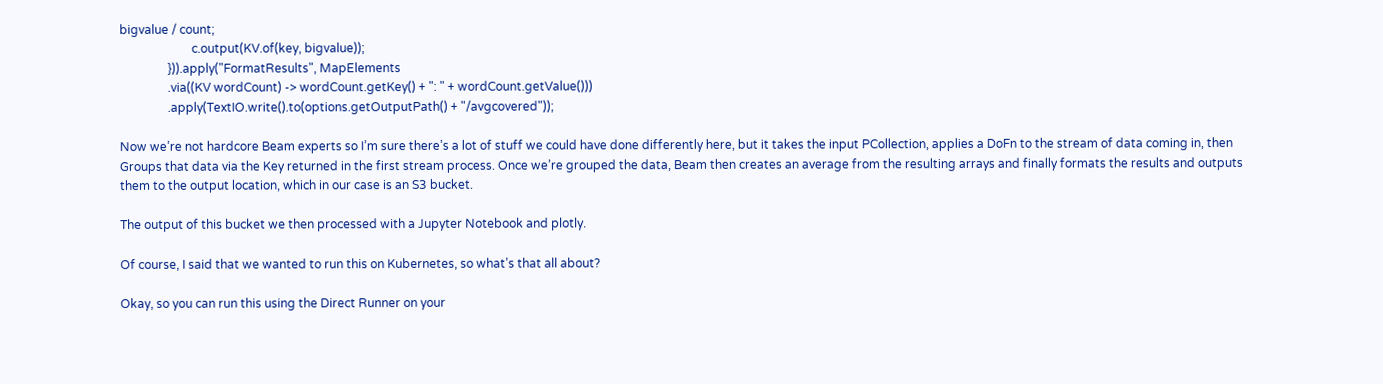bigvalue / count;
                        c.output(KV.of(key, bigvalue));
                })).apply("FormatResults", MapElements
                .via((KV wordCount) -> wordCount.getKey() + ": " + wordCount.getValue()))
                .apply(TextIO.write().to(options.getOutputPath() + "/avgcovered"));

Now we’re not hardcore Beam experts so I’m sure there’s a lot of stuff we could have done differently here, but it takes the input PCollection, applies a DoFn to the stream of data coming in, then Groups that data via the Key returned in the first stream process. Once we’re grouped the data, Beam then creates an average from the resulting arrays and finally formats the results and outputs them to the output location, which in our case is an S3 bucket.

The output of this bucket we then processed with a Jupyter Notebook and plotly.

Of course, I said that we wanted to run this on Kubernetes, so what’s that all about?

Okay, so you can run this using the Direct Runner on your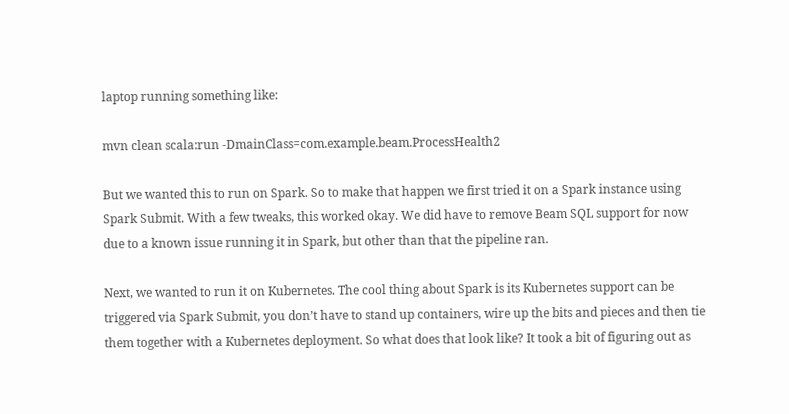laptop running something like:

mvn clean scala:run -DmainClass=com.example.beam.ProcessHealth2

But we wanted this to run on Spark. So to make that happen we first tried it on a Spark instance using Spark Submit. With a few tweaks, this worked okay. We did have to remove Beam SQL support for now due to a known issue running it in Spark, but other than that the pipeline ran.

Next, we wanted to run it on Kubernetes. The cool thing about Spark is its Kubernetes support can be triggered via Spark Submit, you don’t have to stand up containers, wire up the bits and pieces and then tie them together with a Kubernetes deployment. So what does that look like? It took a bit of figuring out as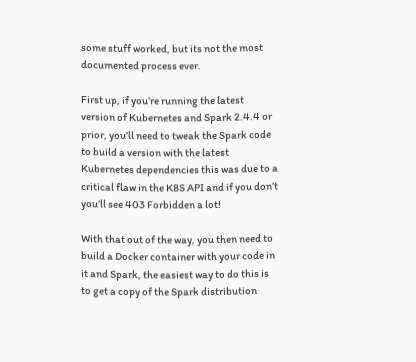some stuff worked, but its not the most documented process ever.

First up, if you’re running the latest version of Kubernetes and Spark 2.4.4 or prior, you’ll need to tweak the Spark code to build a version with the latest Kubernetes dependencies this was due to a critical flaw in the K8S API and if you don’t you’ll see 403 Forbidden a lot!

With that out of the way, you then need to build a Docker container with your code in it and Spark, the easiest way to do this is to get a copy of the Spark distribution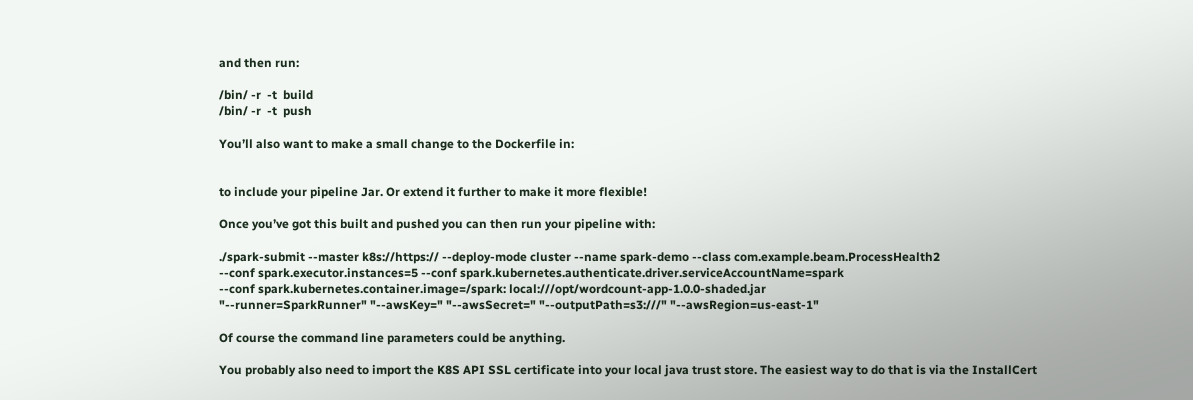and then run:

/bin/ -r  -t  build
/bin/ -r  -t  push

You’ll also want to make a small change to the Dockerfile in:


to include your pipeline Jar. Or extend it further to make it more flexible!

Once you’ve got this built and pushed you can then run your pipeline with:

./spark-submit --master k8s://https:// --deploy-mode cluster --name spark-demo --class com.example.beam.ProcessHealth2
--conf spark.executor.instances=5 --conf spark.kubernetes.authenticate.driver.serviceAccountName=spark
--conf spark.kubernetes.container.image=/spark: local:///opt/wordcount-app-1.0.0-shaded.jar
"--runner=SparkRunner" "--awsKey=" "--awsSecret=" "--outputPath=s3:///" "--awsRegion=us-east-1"

Of course the command line parameters could be anything.

You probably also need to import the K8S API SSL certificate into your local java trust store. The easiest way to do that is via the InstallCert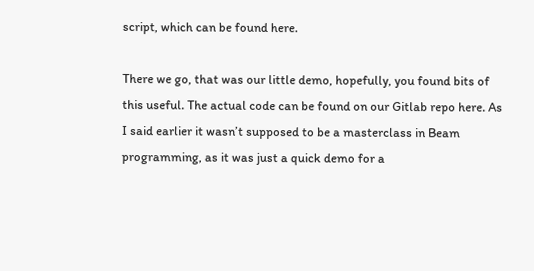script, which can be found here.

There we go, that was our little demo, hopefully, you found bits of this useful. The actual code can be found on our Gitlab repo here. As I said earlier it wasn’t supposed to be a masterclass in Beam programming, as it was just a quick demo for a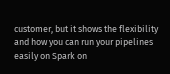customer, but it shows the flexibility and how you can run your pipelines easily on Spark on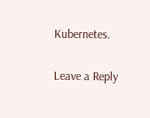Kubernetes.

Leave a Reply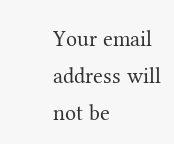Your email address will not be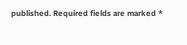published. Required fields are marked *